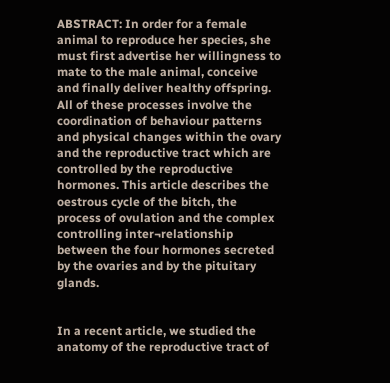ABSTRACT: In order for a female animal to reproduce her species, she must first advertise her willingness to mate to the male animal, conceive and finally deliver healthy offspring. All of these processes involve the coordination of behaviour patterns and physical changes within the ovary and the reproductive tract which are controlled by the reproductive hormones. This article describes the oestrous cycle of the bitch, the process of ovulation and the complex controlling inter¬relationship between the four hormones secreted by the ovaries and by the pituitary glands.


In a recent article, we studied the anatomy of the reproductive tract of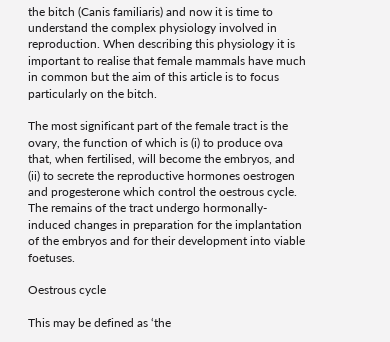the bitch (Canis familiaris) and now it is time to understand the complex physiology involved in reproduction. When describing this physiology it is important to realise that female mammals have much in common but the aim of this article is to focus particularly on the bitch.

The most significant part of the female tract is the ovary, the function of which is (i) to produce ova that, when fertilised, will become the embryos, and (ii) to secrete the reproductive hormones oestrogen and progesterone which control the oestrous cycle. The remains of the tract undergo hormonally-induced changes in preparation for the implantation of the embryos and for their development into viable foetuses.

Oestrous cycle

This may be defined as ‘the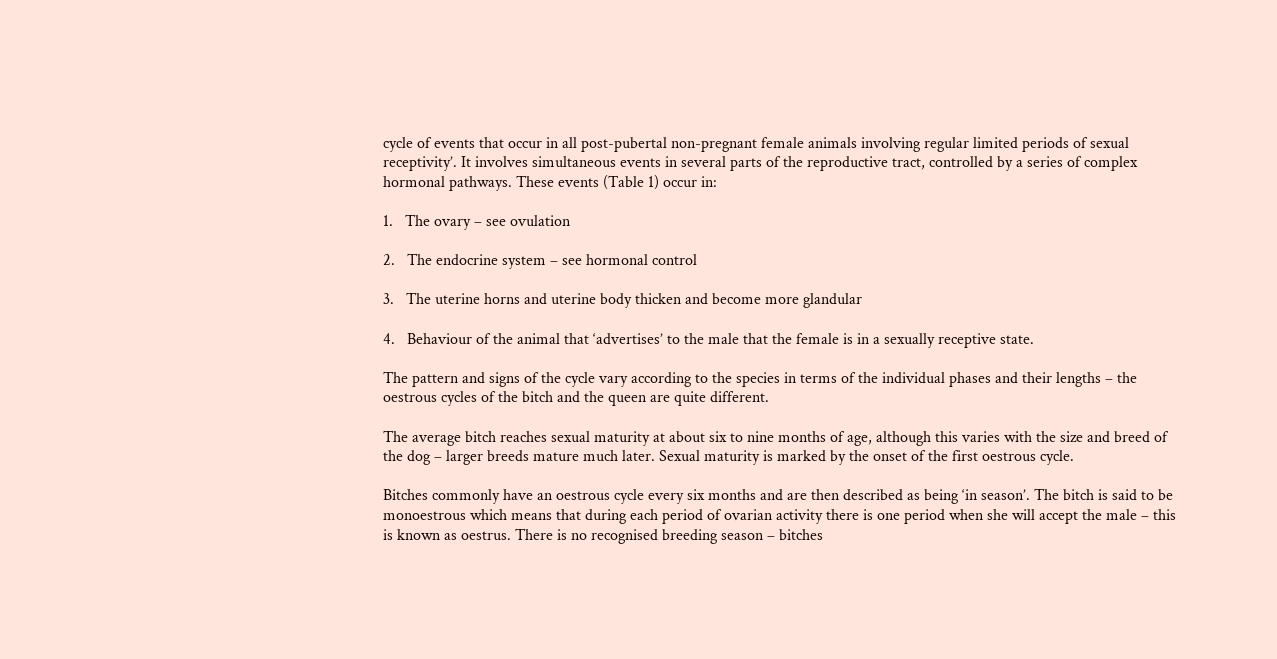cycle of events that occur in all post-pubertal non-pregnant female animals involving regular limited periods of sexual receptivity’. It involves simultaneous events in several parts of the reproductive tract, controlled by a series of complex hormonal pathways. These events (Table 1) occur in:

1.   The ovary – see ovulation

2.   The endocrine system – see hormonal control

3.   The uterine horns and uterine body thicken and become more glandular

4.   Behaviour of the animal that ‘advertises’ to the male that the female is in a sexually receptive state.

The pattern and signs of the cycle vary according to the species in terms of the individual phases and their lengths – the oestrous cycles of the bitch and the queen are quite different.

The average bitch reaches sexual maturity at about six to nine months of age, although this varies with the size and breed of the dog – larger breeds mature much later. Sexual maturity is marked by the onset of the first oestrous cycle.

Bitches commonly have an oestrous cycle every six months and are then described as being ‘in season’. The bitch is said to be monoestrous which means that during each period of ovarian activity there is one period when she will accept the male – this is known as oestrus. There is no recognised breeding season – bitches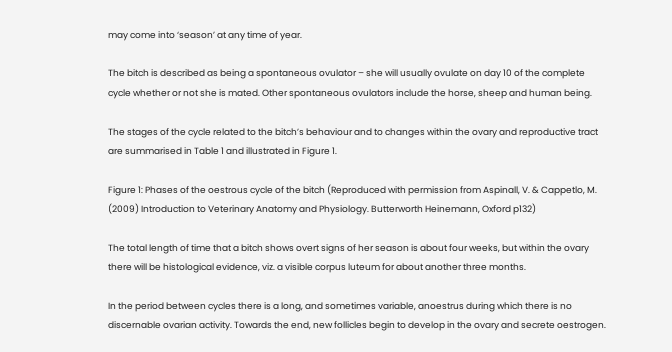may come into ‘season’ at any time of year.

The bitch is described as being a spontaneous ovulator – she will usually ovulate on day 10 of the complete cycle whether or not she is mated. Other spontaneous ovulators include the horse, sheep and human being.

The stages of the cycle related to the bitch’s behaviour and to changes within the ovary and reproductive tract are summarised in Table 1 and illustrated in Figure 1.

Figure 1: Phases of the oestrous cycle of the bitch (Reproduced with permission from Aspinall, V. & Cappetlo, M. (2009) Introduction to Veterinary Anatomy and Physiology. Butterworth Heinemann, Oxford p132)

The total length of time that a bitch shows overt signs of her season is about four weeks, but within the ovary there will be histological evidence, viz. a visible corpus luteum for about another three months.

In the period between cycles there is a long, and sometimes variable, anoestrus during which there is no discernable ovarian activity. Towards the end, new follicles begin to develop in the ovary and secrete oestrogen.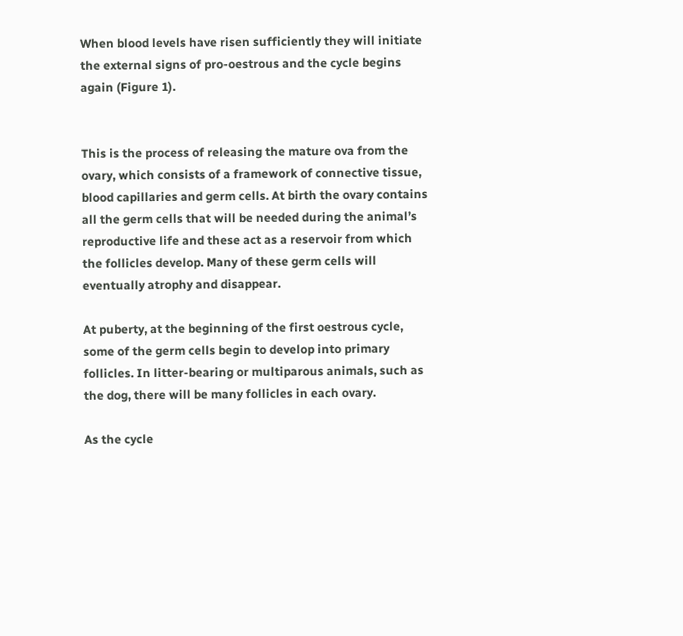When blood levels have risen sufficiently they will initiate the external signs of pro-oestrous and the cycle begins again (Figure 1).


This is the process of releasing the mature ova from the ovary, which consists of a framework of connective tissue, blood capillaries and germ cells. At birth the ovary contains all the germ cells that will be needed during the animal’s reproductive life and these act as a reservoir from which the follicles develop. Many of these germ cells will eventually atrophy and disappear.

At puberty, at the beginning of the first oestrous cycle, some of the germ cells begin to develop into primary follicles. In litter-bearing or multiparous animals, such as the dog, there will be many follicles in each ovary.

As the cycle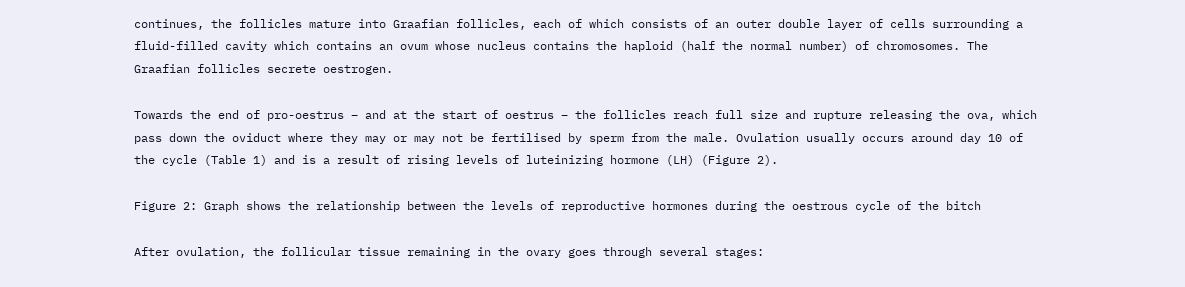continues, the follicles mature into Graafian follicles, each of which consists of an outer double layer of cells surrounding a fluid-filled cavity which contains an ovum whose nucleus contains the haploid (half the normal number) of chromosomes. The Graafian follicles secrete oestrogen.

Towards the end of pro-oestrus – and at the start of oestrus – the follicles reach full size and rupture releasing the ova, which pass down the oviduct where they may or may not be fertilised by sperm from the male. Ovulation usually occurs around day 10 of the cycle (Table 1) and is a result of rising levels of luteinizing hormone (LH) (Figure 2).

Figure 2: Graph shows the relationship between the levels of reproductive hormones during the oestrous cycle of the bitch

After ovulation, the follicular tissue remaining in the ovary goes through several stages: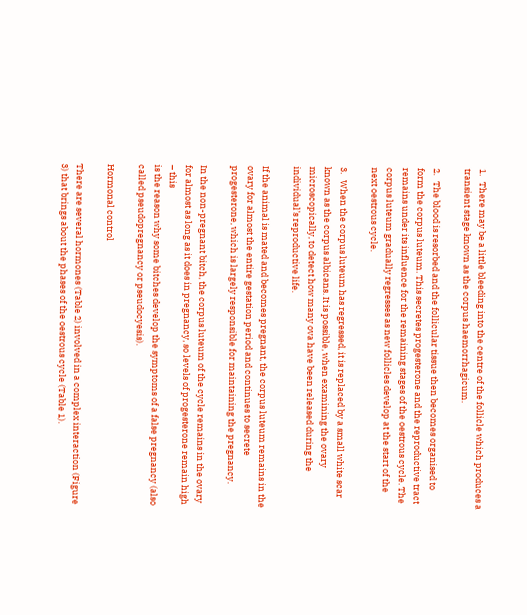1.   There may be a little bleeding into the centre of the follicle which produces a transient stage known as the corpus haemorrhagicum.

2.   The blood is resorbed and the follicular tissue then becomes organised to form the corpus luteum. This secretes progesterone and the reproductive tract remains under its influence for the remaining stages of the oestrous cycle. The corpus luteum gradually regresses as new follicles develop at the start of the next oestrous cycle.

3.   When the corpus luteum has regressed, it is replaced by a small white scar known as the corpus albicans. It is possible, when examining the ovary microscopically, to detect how many ova have been released during the individual’s reproductive life.

If the animal is mated and becomes pregnant, the corpus luteum remains in the ovary for almost the entire gestation period and continues to secrete progesterone, which is largely responsible for maintaining the pregnancy.

In the non-pregnant bitch, the corpus luteum of the cycle remains in the ovary for almost as long as it does in pregnancy, so levels of progesterone remain high – this
is the reason why some bitches develop the symptoms of a false pregnancy (also called pseudopregnancy or pseudocyesis).

Hormonal control

There are several hormones (Table 2) involved in a complex interaction (Figure 3) that brings about the phases of the oestrous cycle (Table 1).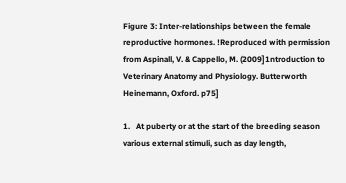Figure 3: Inter-relationships between the female reproductive hormones. !Reproduced with permission from Aspinall, V. & Cappello, M. (2009]1ntroduction to Veterinary Anatomy and Physiology. Butterworth Heinemann, Oxford. p75]

1.   At puberty or at the start of the breeding season various external stimuli, such as day length,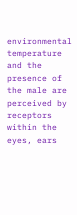environmental temperature and the presence of the male are perceived by receptors within the eyes, ears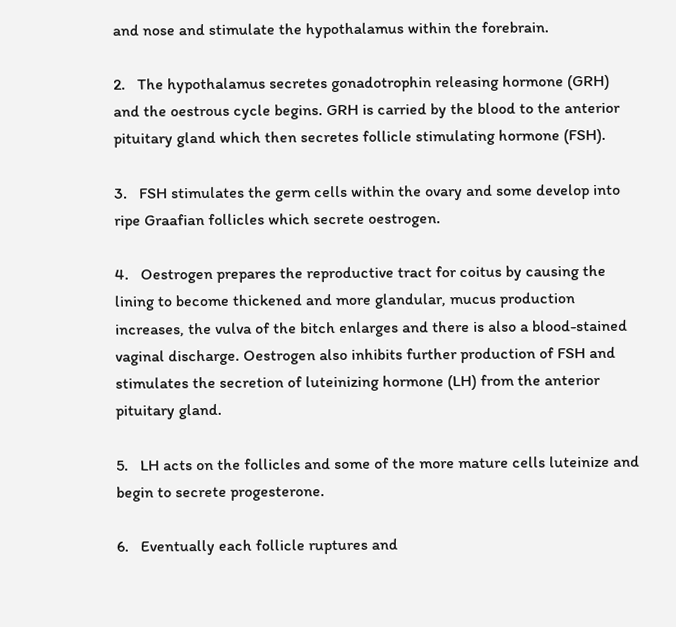and nose and stimulate the hypothalamus within the forebrain.

2.   The hypothalamus secretes gonadotrophin releasing hormone (GRH) and the oestrous cycle begins. GRH is carried by the blood to the anterior pituitary gland which then secretes follicle stimulating hormone (FSH).

3.   FSH stimulates the germ cells within the ovary and some develop into ripe Graafian follicles which secrete oestrogen.

4.   Oestrogen prepares the reproductive tract for coitus by causing the lining to become thickened and more glandular, mucus production increases, the vulva of the bitch enlarges and there is also a blood-stained vaginal discharge. Oestrogen also inhibits further production of FSH and stimulates the secretion of luteinizing hormone (LH) from the anterior pituitary gland.

5.   LH acts on the follicles and some of the more mature cells luteinize and begin to secrete progesterone.

6.   Eventually each follicle ruptures and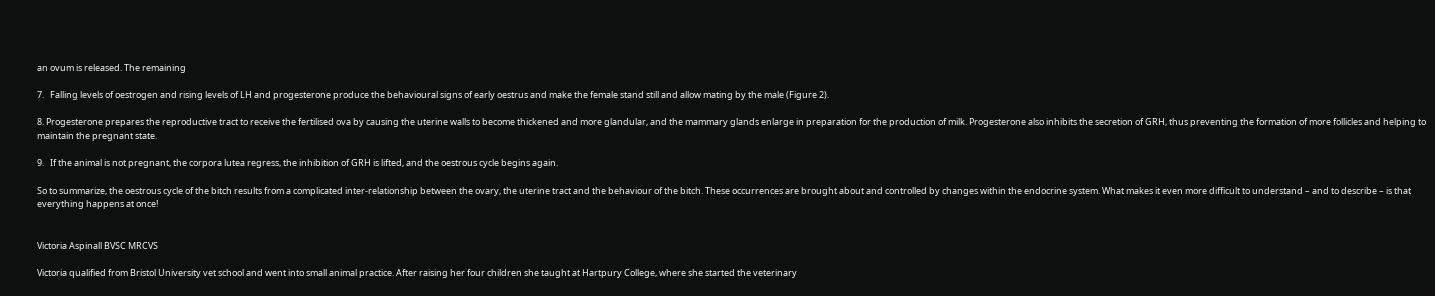an ovum is released. The remaining

7.   Falling levels of oestrogen and rising levels of LH and progesterone produce the behavioural signs of early oestrus and make the female stand still and allow mating by the male (Figure 2).

8. Progesterone prepares the reproductive tract to receive the fertilised ova by causing the uterine walls to become thickened and more glandular, and the mammary glands enlarge in preparation for the production of milk. Progesterone also inhibits the secretion of GRH, thus preventing the formation of more follicles and helping to maintain the pregnant state.

9.   If the animal is not pregnant, the corpora lutea regress, the inhibition of GRH is lifted, and the oestrous cycle begins again.

So to summarize, the oestrous cycle of the bitch results from a complicated inter-relationship between the ovary, the uterine tract and the behaviour of the bitch. These occurrences are brought about and controlled by changes within the endocrine system. What makes it even more difficult to understand – and to describe – is that everything happens at once!


Victoria Aspinall BVSC MRCVS

Victoria qualified from Bristol University vet school and went into small animal practice. After raising her four children she taught at Hartpury College, where she started the veterinary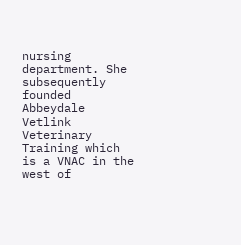nursing department. She subsequently founded Abbeydale Vetlink Veterinary Training which is a VNAC in the west of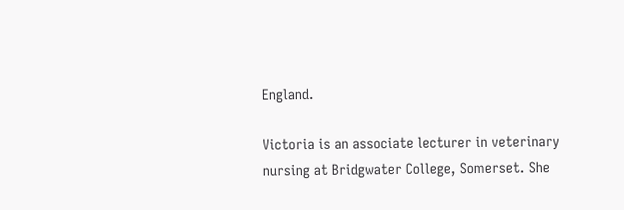England.

Victoria is an associate lecturer in veterinary nursing at Bridgwater College, Somerset. She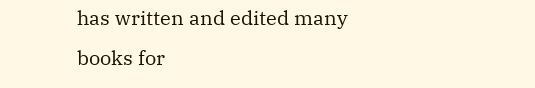has written and edited many books for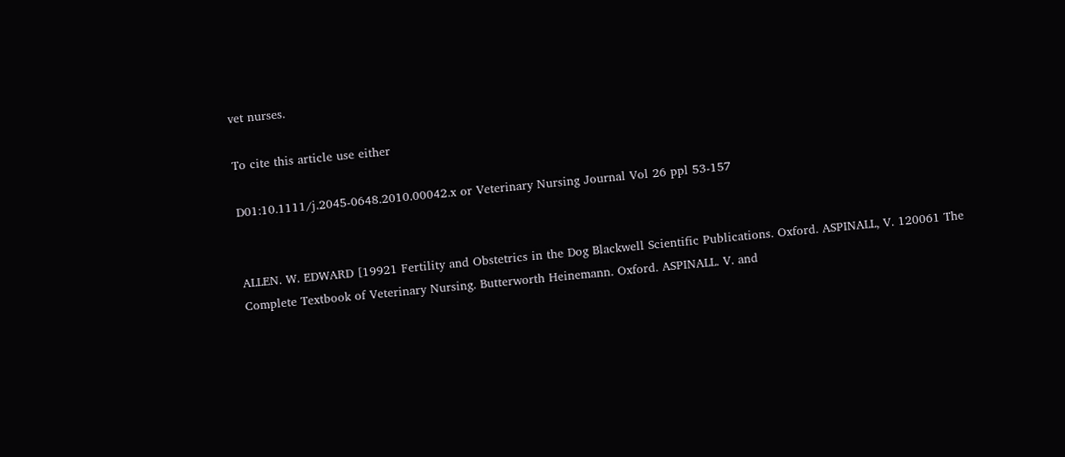vet nurses.

To cite this article use either

D01:10.1111/j.2045-0648.2010.00042.x or Veterinary Nursing Journal Vol 26 ppl 53-157


ALLEN. W. EDWARD [19921 Fertility and Obstetrics in the Dog Blackwell Scientific Publications. Oxford. ASPINALL, V. 120061 The Complete Textbook of Veterinary Nursing. Butterworth Heinemann. Oxford. ASPINALL. V. and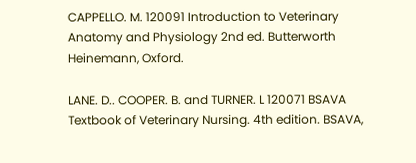CAPPELLO. M. 120091 Introduction to Veterinary Anatomy and Physiology 2nd ed. Butterworth Heinemann, Oxford.

LANE. D.. COOPER. B. and TURNER. L 120071 BSAVA Textbook of Veterinary Nursing. 4th edition. BSAVA,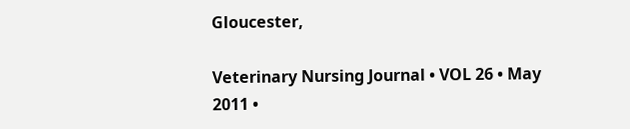Gloucester,

Veterinary Nursing Journal • VOL 26 • May 2011 •